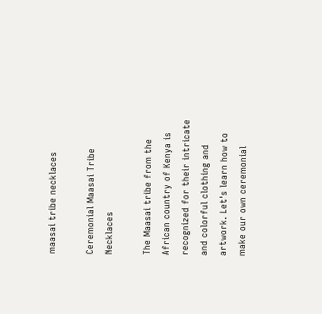maasai tribe necklaces

Ceremonial Maasai Tribe Necklaces

The Maasai tribe from the African country of Kenya is recognized for their intricate and colorful clothing and artwork. Let's learn how to make our own ceremonial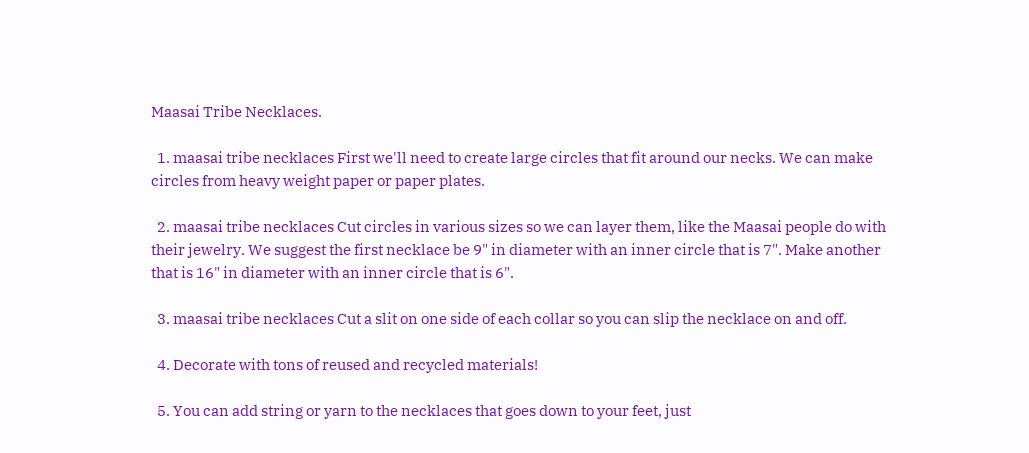Maasai Tribe Necklaces.

  1. maasai tribe necklaces First we'll need to create large circles that fit around our necks. We can make circles from heavy weight paper or paper plates.

  2. maasai tribe necklaces Cut circles in various sizes so we can layer them, like the Maasai people do with their jewelry. We suggest the first necklace be 9" in diameter with an inner circle that is 7". Make another that is 16" in diameter with an inner circle that is 6".

  3. maasai tribe necklaces Cut a slit on one side of each collar so you can slip the necklace on and off.

  4. Decorate with tons of reused and recycled materials!

  5. You can add string or yarn to the necklaces that goes down to your feet, just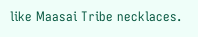like Maasai Tribe necklaces.